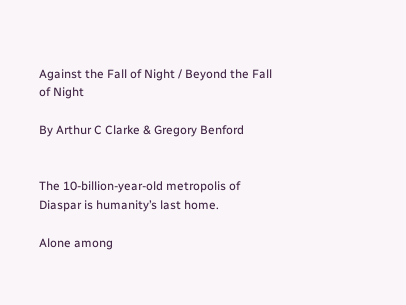Against the Fall of Night / Beyond the Fall of Night

By Arthur C Clarke & Gregory Benford


The 10-billion-year-old metropolis of Diaspar is humanity’s last home.

Alone among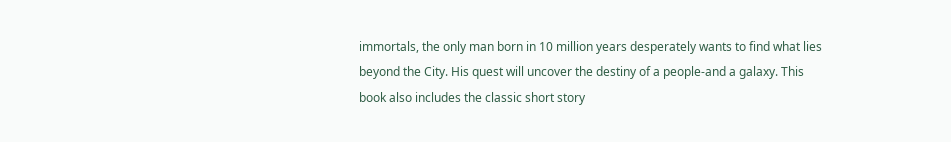immortals, the only man born in 10 million years desperately wants to find what lies beyond the City. His quest will uncover the destiny of a people-and a galaxy. This book also includes the classic short story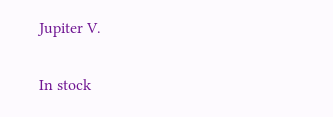Jupiter V.

In stock